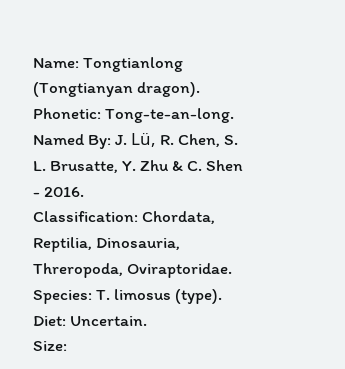Name: Tongtianlong (Tongtianyan dragon).
Phonetic: Tong-te-an-long.
Named By: J. Lü, R. Chen, S. L. Brusatte, Y. Zhu & C. Shen - 2016.
Classification: Chordata, Reptilia, Dinosauria, Threropoda, Oviraptoridae.
Species: T. limosus (type).
Diet: Uncertain.
Size: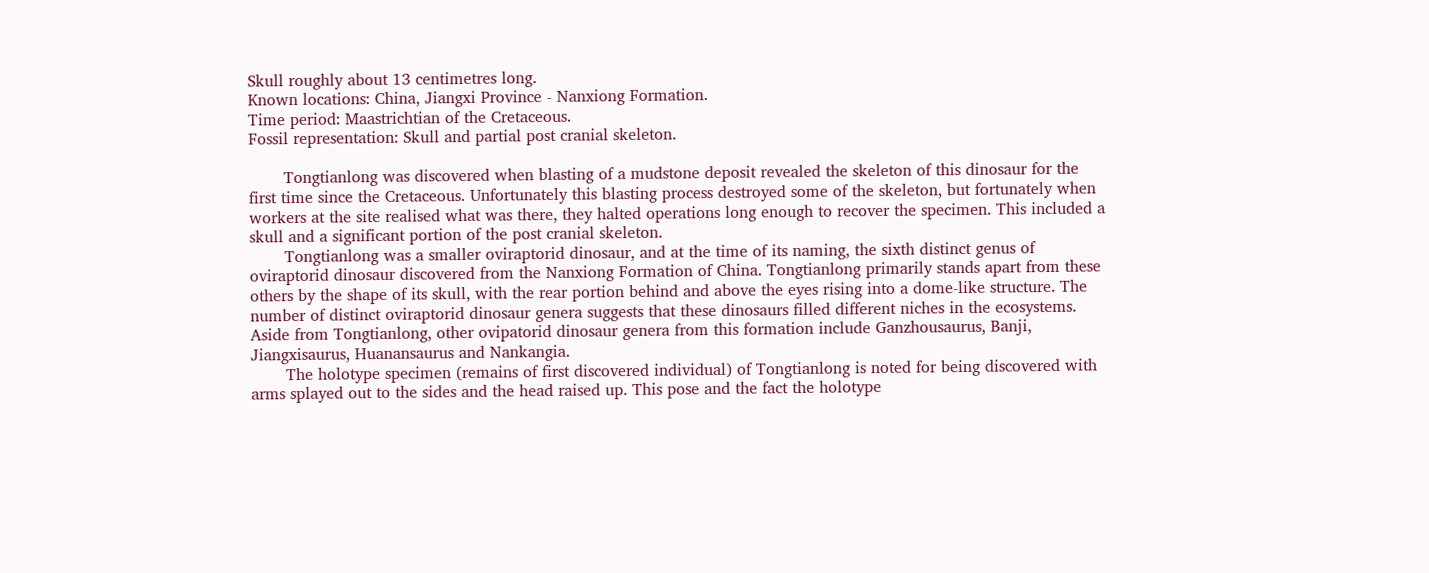Skull roughly about 13 centimetres long.
Known locations: China, Jiangxi Province - Nanxiong Formation.
Time period: Maastrichtian of the Cretaceous.
Fossil representation: Skull and partial post cranial skeleton.

       Tongtianlong was discovered when blasting of a mudstone deposit revealed the skeleton of this dinosaur for the first time since the Cretaceous. Unfortunately this blasting process destroyed some of the skeleton, but fortunately when workers at the site realised what was there, they halted operations long enough to recover the specimen. This included a skull and a significant portion of the post cranial skeleton.
       Tongtianlong was a smaller oviraptorid dinosaur, and at the time of its naming, the sixth distinct genus of oviraptorid dinosaur discovered from the Nanxiong Formation of China. Tongtianlong primarily stands apart from these others by the shape of its skull, with the rear portion behind and above the eyes rising into a dome-like structure. The number of distinct oviraptorid dinosaur genera suggests that these dinosaurs filled different niches in the ecosystems. Aside from Tongtianlong, other ovipatorid dinosaur genera from this formation include Ganzhousaurus, Banji, Jiangxisaurus, Huanansaurus and Nankangia.
       The holotype specimen (remains of first discovered individual) of Tongtianlong is noted for being discovered with arms splayed out to the sides and the head raised up. This pose and the fact the holotype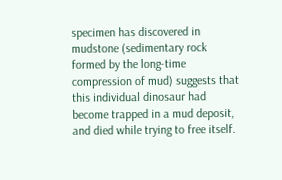specimen has discovered in mudstone (sedimentary rock formed by the long-time compression of mud) suggests that this individual dinosaur had become trapped in a mud deposit, and died while trying to free itself.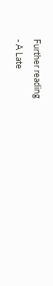Further reading
- A Late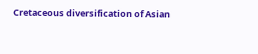Cretaceous diversification of Asian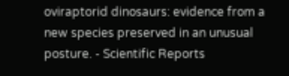oviraptorid dinosaurs: evidence from a new species preserved in an unusual posture. - Scientific Reports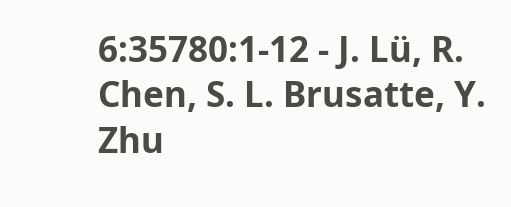6:35780:1-12 - J. Lü, R. Chen, S. L. Brusatte, Y. Zhu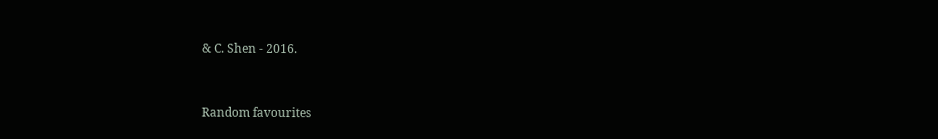& C. Shen - 2016.


Random favourites